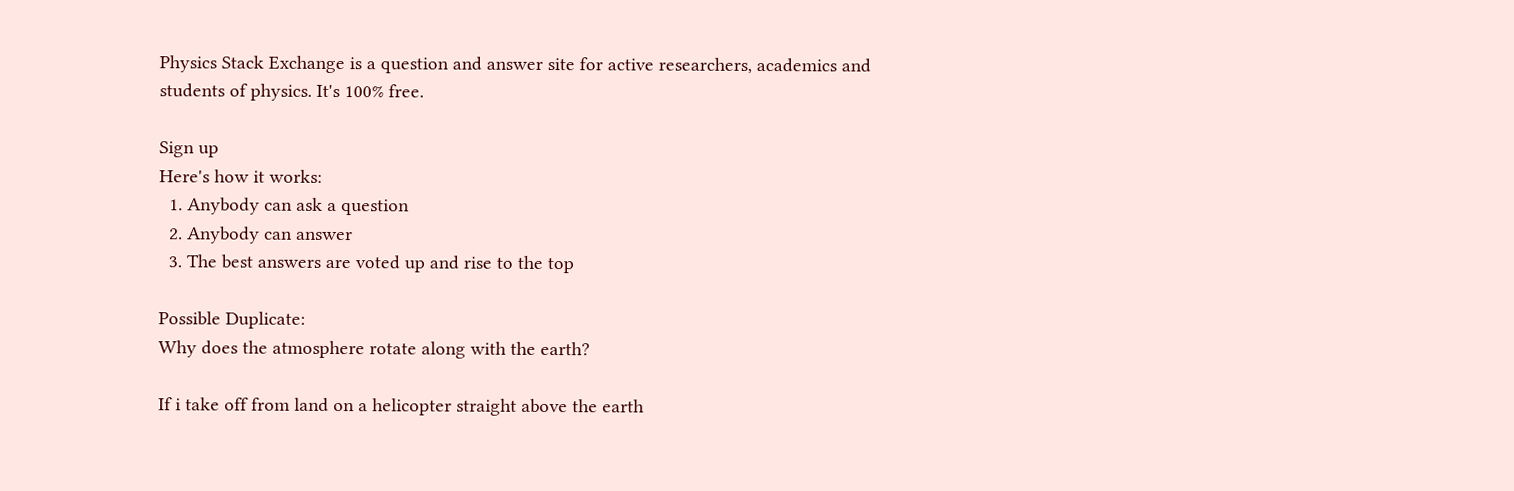Physics Stack Exchange is a question and answer site for active researchers, academics and students of physics. It's 100% free.

Sign up
Here's how it works:
  1. Anybody can ask a question
  2. Anybody can answer
  3. The best answers are voted up and rise to the top

Possible Duplicate:
Why does the atmosphere rotate along with the earth?

If i take off from land on a helicopter straight above the earth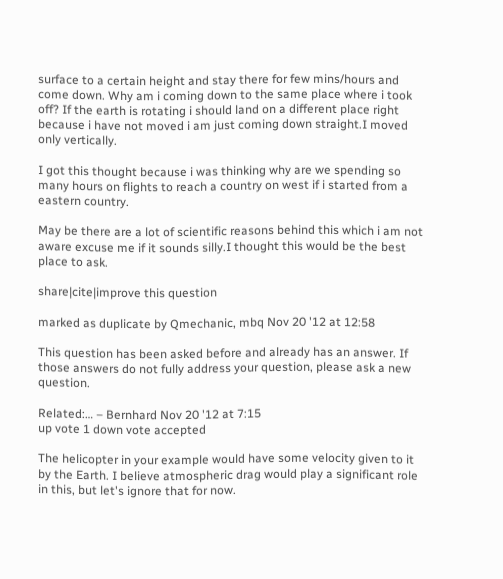surface to a certain height and stay there for few mins/hours and come down. Why am i coming down to the same place where i took off? If the earth is rotating i should land on a different place right because i have not moved i am just coming down straight.I moved only vertically.

I got this thought because i was thinking why are we spending so many hours on flights to reach a country on west if i started from a eastern country.

May be there are a lot of scientific reasons behind this which i am not aware excuse me if it sounds silly.I thought this would be the best place to ask.

share|cite|improve this question

marked as duplicate by Qmechanic, mbq Nov 20 '12 at 12:58

This question has been asked before and already has an answer. If those answers do not fully address your question, please ask a new question.

Related:… – Bernhard Nov 20 '12 at 7:15
up vote 1 down vote accepted

The helicopter in your example would have some velocity given to it by the Earth. I believe atmospheric drag would play a significant role in this, but let's ignore that for now.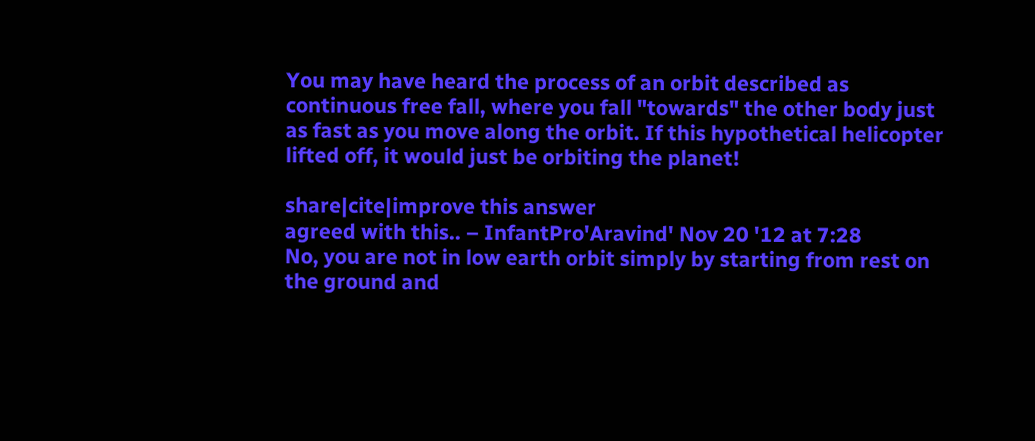You may have heard the process of an orbit described as continuous free fall, where you fall "towards" the other body just as fast as you move along the orbit. If this hypothetical helicopter lifted off, it would just be orbiting the planet!

share|cite|improve this answer
agreed with this.. – InfantPro'Aravind' Nov 20 '12 at 7:28
No, you are not in low earth orbit simply by starting from rest on the ground and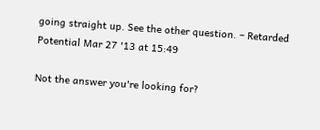going straight up. See the other question. – Retarded Potential Mar 27 '13 at 15:49

Not the answer you're looking for?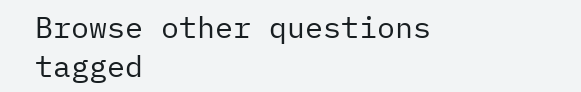Browse other questions tagged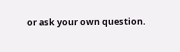or ask your own question.